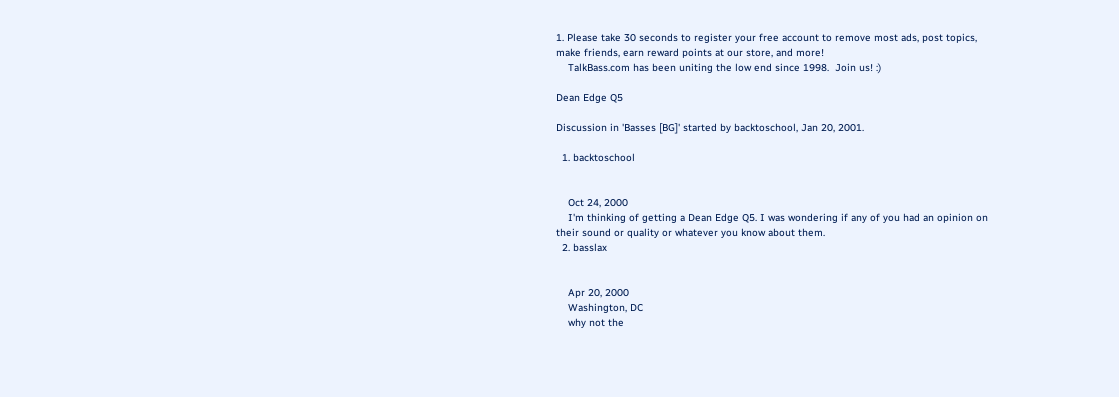1. Please take 30 seconds to register your free account to remove most ads, post topics, make friends, earn reward points at our store, and more!
    TalkBass.com has been uniting the low end since 1998.  Join us! :)

Dean Edge Q5

Discussion in 'Basses [BG]' started by backtoschool, Jan 20, 2001.

  1. backtoschool


    Oct 24, 2000
    I'm thinking of getting a Dean Edge Q5. I was wondering if any of you had an opinion on their sound or quality or whatever you know about them.
  2. basslax


    Apr 20, 2000
    Washington, DC
    why not the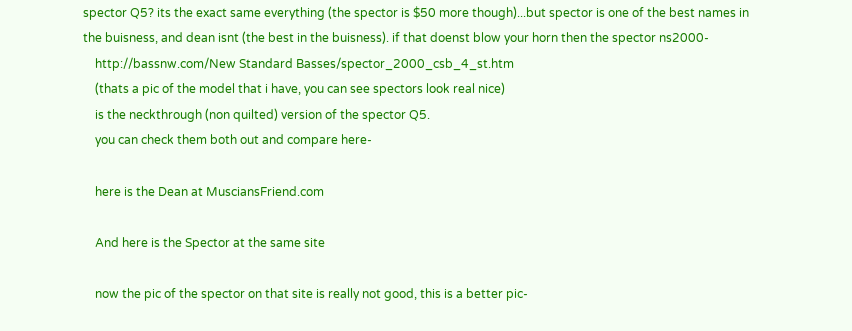spector Q5? its the exact same everything (the spector is $50 more though)...but spector is one of the best names in the buisness, and dean isnt (the best in the buisness). if that doenst blow your horn then the spector ns2000-
    http://bassnw.com/New Standard Basses/spector_2000_csb_4_st.htm
    (thats a pic of the model that i have, you can see spectors look real nice)
    is the neckthrough (non quilted) version of the spector Q5.
    you can check them both out and compare here-

    here is the Dean at MusciansFriend.com

    And here is the Spector at the same site

    now the pic of the spector on that site is really not good, this is a better pic-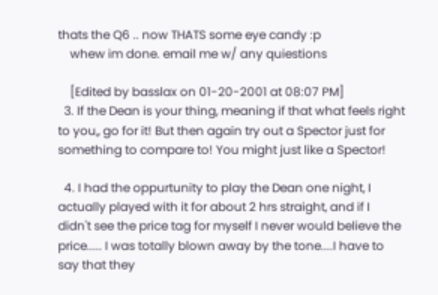thats the Q6 .. now THATS some eye candy :p
    whew im done. email me w/ any quiestions

    [Edited by basslax on 01-20-2001 at 08:07 PM]
  3. If the Dean is your thing, meaning if that what feels right to you,, go for it! But then again try out a Spector just for something to compare to! You might just like a Spector!

  4. I had the oppurtunity to play the Dean one night, I actually played with it for about 2 hrs straight, and if I didn't see the price tag for myself I never would believe the price..... I was totally blown away by the tone....I have to say that they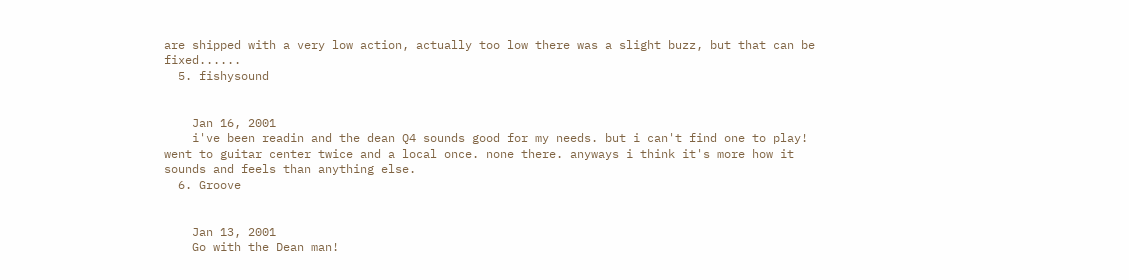are shipped with a very low action, actually too low there was a slight buzz, but that can be fixed......
  5. fishysound


    Jan 16, 2001
    i've been readin and the dean Q4 sounds good for my needs. but i can't find one to play! went to guitar center twice and a local once. none there. anyways i think it's more how it sounds and feels than anything else.
  6. Groove


    Jan 13, 2001
    Go with the Dean man!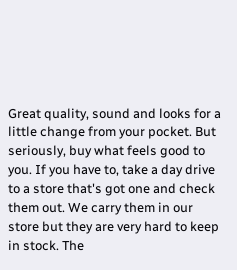Great quality, sound and looks for a little change from your pocket. But seriously, buy what feels good to you. If you have to, take a day drive to a store that's got one and check them out. We carry them in our store but they are very hard to keep in stock. The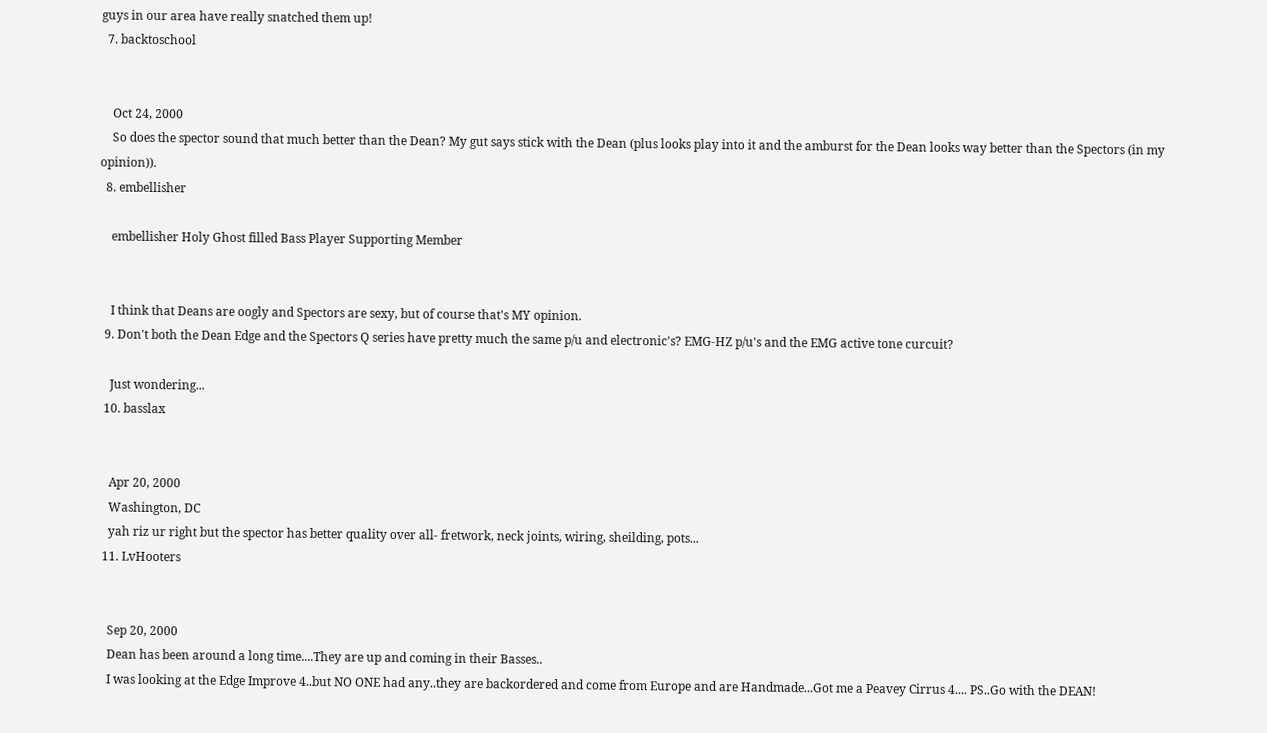guys in our area have really snatched them up!
  7. backtoschool


    Oct 24, 2000
    So does the spector sound that much better than the Dean? My gut says stick with the Dean (plus looks play into it and the amburst for the Dean looks way better than the Spectors (in my opinion)).
  8. embellisher

    embellisher Holy Ghost filled Bass Player Supporting Member


    I think that Deans are oogly and Spectors are sexy, but of course that's MY opinion.
  9. Don't both the Dean Edge and the Spectors Q series have pretty much the same p/u and electronic's? EMG-HZ p/u's and the EMG active tone curcuit?

    Just wondering...
  10. basslax


    Apr 20, 2000
    Washington, DC
    yah riz ur right but the spector has better quality over all- fretwork, neck joints, wiring, sheilding, pots...
  11. LvHooters


    Sep 20, 2000
    Dean has been around a long time....They are up and coming in their Basses..
    I was looking at the Edge Improve 4..but NO ONE had any..they are backordered and come from Europe and are Handmade...Got me a Peavey Cirrus 4.... PS..Go with the DEAN!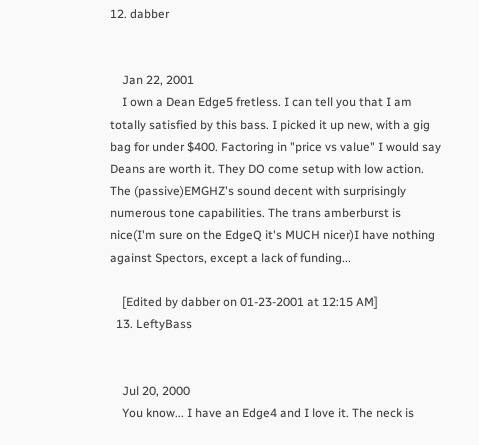12. dabber


    Jan 22, 2001
    I own a Dean Edge5 fretless. I can tell you that I am totally satisfied by this bass. I picked it up new, with a gig bag for under $400. Factoring in "price vs value" I would say Deans are worth it. They DO come setup with low action. The (passive)EMGHZ's sound decent with surprisingly numerous tone capabilities. The trans amberburst is nice(I'm sure on the EdgeQ it's MUCH nicer)I have nothing against Spectors, except a lack of funding...

    [Edited by dabber on 01-23-2001 at 12:15 AM]
  13. LeftyBass


    Jul 20, 2000
    You know... I have an Edge4 and I love it. The neck is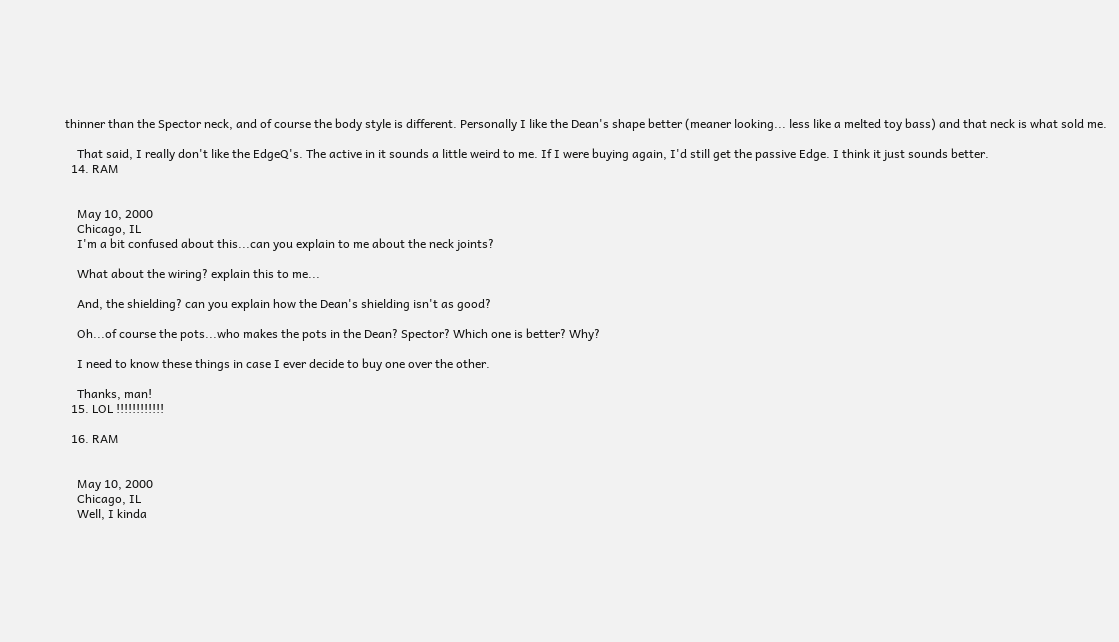thinner than the Spector neck, and of course the body style is different. Personally I like the Dean's shape better (meaner looking... less like a melted toy bass) and that neck is what sold me.

    That said, I really don't like the EdgeQ's. The active in it sounds a little weird to me. If I were buying again, I'd still get the passive Edge. I think it just sounds better.
  14. RAM


    May 10, 2000
    Chicago, IL
    I'm a bit confused about this...can you explain to me about the neck joints?

    What about the wiring? explain this to me...

    And, the shielding? can you explain how the Dean's shielding isn't as good?

    Oh...of course the pots...who makes the pots in the Dean? Spector? Which one is better? Why?

    I need to know these things in case I ever decide to buy one over the other.

    Thanks, man!
  15. LOL !!!!!!!!!!!!

  16. RAM


    May 10, 2000
    Chicago, IL
    Well, I kinda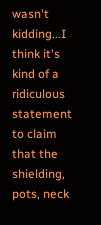wasn't kidding...I think it's kind of a ridiculous statement to claim that the shielding, pots, neck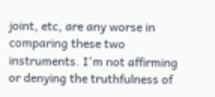joint, etc, are any worse in comparing these two instruments. I'm not affirming or denying the truthfulness of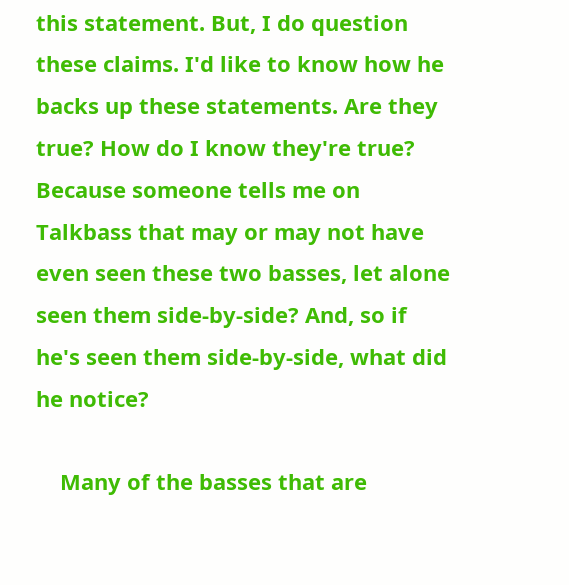this statement. But, I do question these claims. I'd like to know how he backs up these statements. Are they true? How do I know they're true? Because someone tells me on Talkbass that may or may not have even seen these two basses, let alone seen them side-by-side? And, so if he's seen them side-by-side, what did he notice?

    Many of the basses that are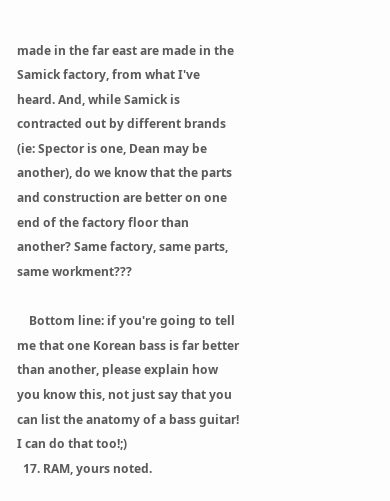made in the far east are made in the Samick factory, from what I've heard. And, while Samick is contracted out by different brands (ie: Spector is one, Dean may be another), do we know that the parts and construction are better on one end of the factory floor than another? Same factory, same parts, same workment???

    Bottom line: if you're going to tell me that one Korean bass is far better than another, please explain how you know this, not just say that you can list the anatomy of a bass guitar! I can do that too!;)
  17. RAM, yours noted.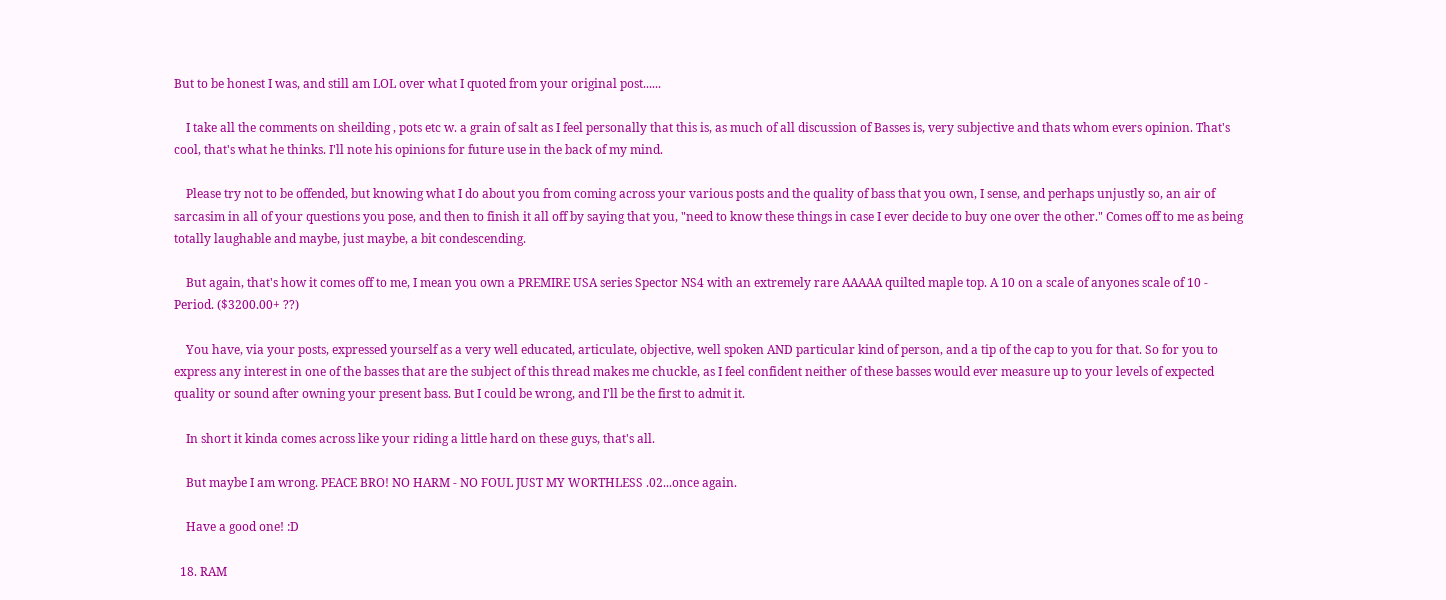But to be honest I was, and still am LOL over what I quoted from your original post......

    I take all the comments on sheilding , pots etc w. a grain of salt as I feel personally that this is, as much of all discussion of Basses is, very subjective and thats whom evers opinion. That's cool, that's what he thinks. I'll note his opinions for future use in the back of my mind.

    Please try not to be offended, but knowing what I do about you from coming across your various posts and the quality of bass that you own, I sense, and perhaps unjustly so, an air of sarcasim in all of your questions you pose, and then to finish it all off by saying that you, "need to know these things in case I ever decide to buy one over the other." Comes off to me as being totally laughable and maybe, just maybe, a bit condescending.

    But again, that's how it comes off to me, I mean you own a PREMIRE USA series Spector NS4 with an extremely rare AAAAA quilted maple top. A 10 on a scale of anyones scale of 10 - Period. ($3200.00+ ??)

    You have, via your posts, expressed yourself as a very well educated, articulate, objective, well spoken AND particular kind of person, and a tip of the cap to you for that. So for you to express any interest in one of the basses that are the subject of this thread makes me chuckle, as I feel confident neither of these basses would ever measure up to your levels of expected quality or sound after owning your present bass. But I could be wrong, and I'll be the first to admit it.

    In short it kinda comes across like your riding a little hard on these guys, that's all.

    But maybe I am wrong. PEACE BRO! NO HARM - NO FOUL JUST MY WORTHLESS .02...once again.

    Have a good one! :D

  18. RAM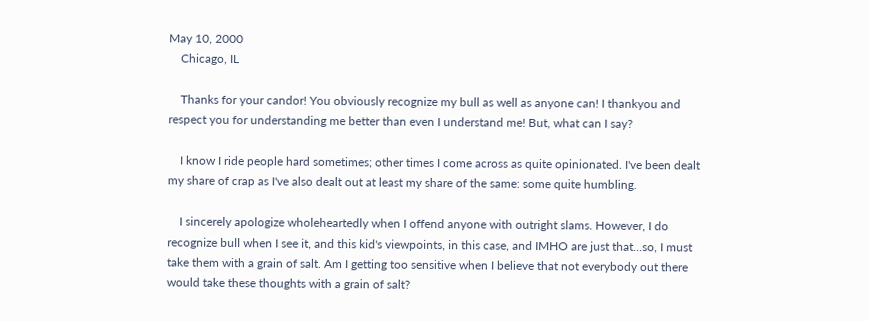May 10, 2000
    Chicago, IL

    Thanks for your candor! You obviously recognize my bull as well as anyone can! I thankyou and respect you for understanding me better than even I understand me! But, what can I say?

    I know I ride people hard sometimes; other times I come across as quite opinionated. I've been dealt my share of crap as I've also dealt out at least my share of the same: some quite humbling.

    I sincerely apologize wholeheartedly when I offend anyone with outright slams. However, I do recognize bull when I see it, and this kid's viewpoints, in this case, and IMHO are just that...so, I must take them with a grain of salt. Am I getting too sensitive when I believe that not everybody out there would take these thoughts with a grain of salt?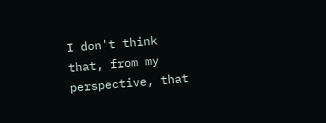I don't think that, from my perspective, that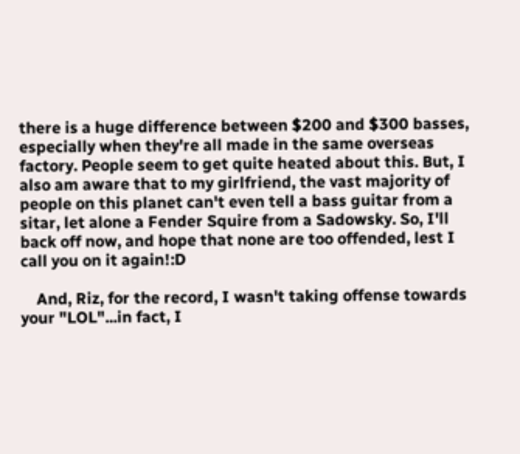there is a huge difference between $200 and $300 basses, especially when they're all made in the same overseas factory. People seem to get quite heated about this. But, I also am aware that to my girlfriend, the vast majority of people on this planet can't even tell a bass guitar from a sitar, let alone a Fender Squire from a Sadowsky. So, I'll back off now, and hope that none are too offended, lest I call you on it again!:D

    And, Riz, for the record, I wasn't taking offense towards your "LOL"...in fact, I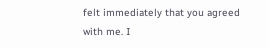felt immediately that you agreed with me. I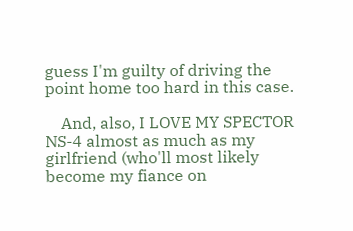guess I'm guilty of driving the point home too hard in this case.

    And, also, I LOVE MY SPECTOR NS-4 almost as much as my girlfriend (who'll most likely become my fiance on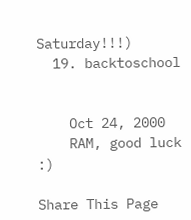Saturday!!!)
  19. backtoschool


    Oct 24, 2000
    RAM, good luck :)

Share This Page